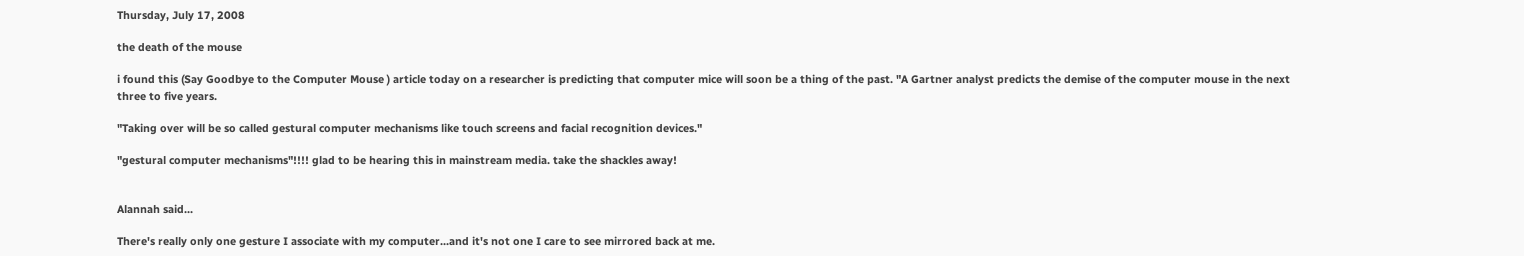Thursday, July 17, 2008

the death of the mouse

i found this (Say Goodbye to the Computer Mouse ) article today on a researcher is predicting that computer mice will soon be a thing of the past. "A Gartner analyst predicts the demise of the computer mouse in the next three to five years.

"Taking over will be so called gestural computer mechanisms like touch screens and facial recognition devices."

"gestural computer mechanisms"!!!! glad to be hearing this in mainstream media. take the shackles away!


Alannah said...

There's really only one gesture I associate with my computer...and it's not one I care to see mirrored back at me.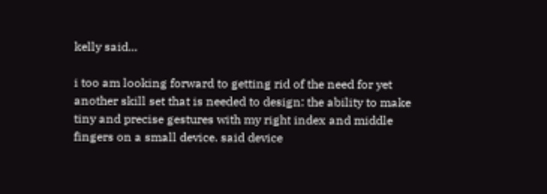kelly said...

i too am looking forward to getting rid of the need for yet another skill set that is needed to design: the ability to make tiny and precise gestures with my right index and middle fingers on a small device. said device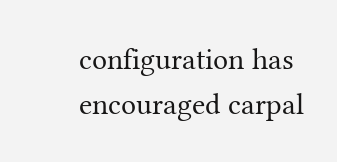configuration has encouraged carpal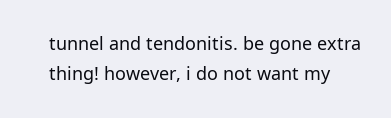tunnel and tendonitis. be gone extra thing! however, i do not want my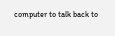computer to talk back to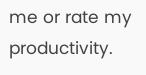me or rate my productivity.